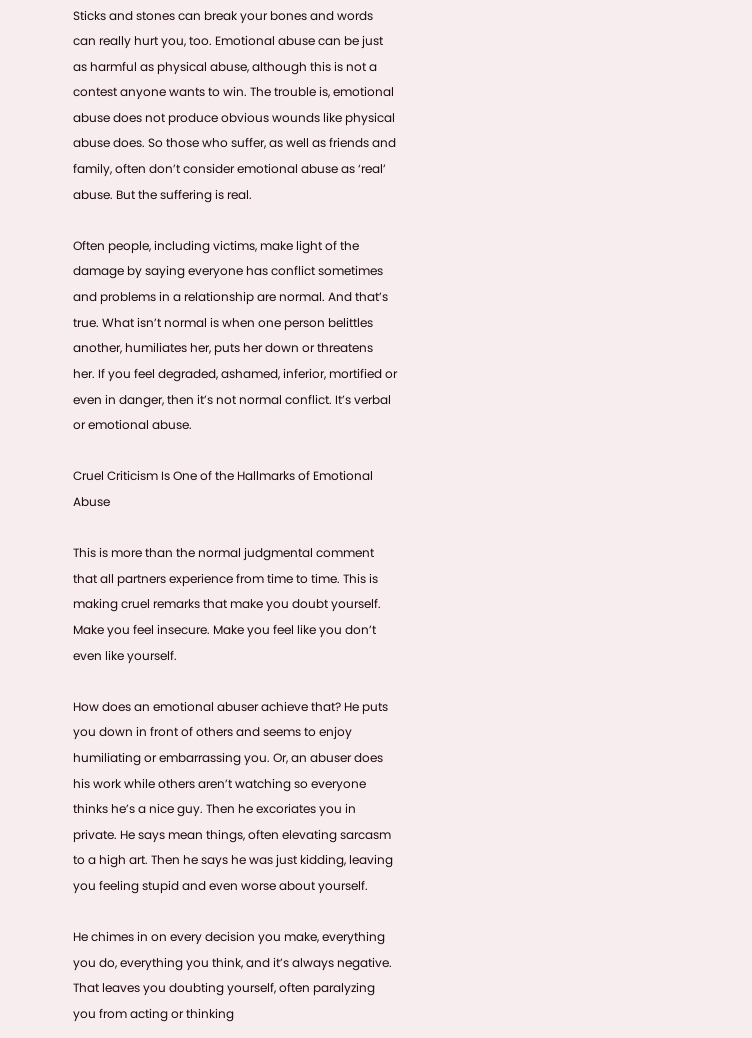Sticks and stones can break your bones and words can really hurt you, too. Emotional abuse can be just as harmful as physical abuse, although this is not a contest anyone wants to win. The trouble is, emotional abuse does not produce obvious wounds like physical abuse does. So those who suffer, as well as friends and family, often don’t consider emotional abuse as ‘real’ abuse. But the suffering is real.

Often people, including victims, make light of the damage by saying everyone has conflict sometimes and problems in a relationship are normal. And that’s true. What isn’t normal is when one person belittles another, humiliates her, puts her down or threatens her. If you feel degraded, ashamed, inferior, mortified or even in danger, then it’s not normal conflict. It’s verbal or emotional abuse.

Cruel Criticism Is One of the Hallmarks of Emotional Abuse

This is more than the normal judgmental comment that all partners experience from time to time. This is making cruel remarks that make you doubt yourself. Make you feel insecure. Make you feel like you don’t even like yourself.

How does an emotional abuser achieve that? He puts you down in front of others and seems to enjoy humiliating or embarrassing you. Or, an abuser does his work while others aren’t watching so everyone thinks he’s a nice guy. Then he excoriates you in private. He says mean things, often elevating sarcasm to a high art. Then he says he was just kidding, leaving you feeling stupid and even worse about yourself.

He chimes in on every decision you make, everything you do, everything you think, and it’s always negative. That leaves you doubting yourself, often paralyzing you from acting or thinking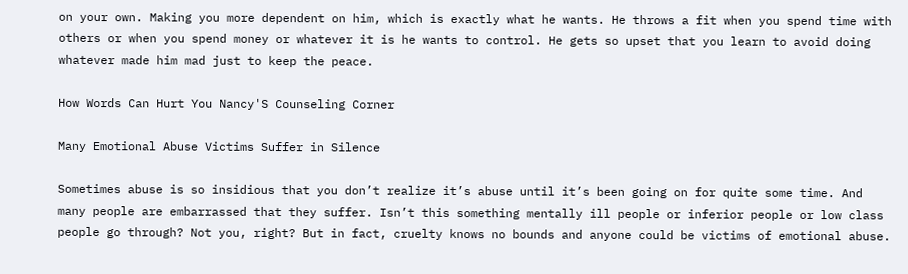on your own. Making you more dependent on him, which is exactly what he wants. He throws a fit when you spend time with others or when you spend money or whatever it is he wants to control. He gets so upset that you learn to avoid doing whatever made him mad just to keep the peace.

How Words Can Hurt You Nancy'S Counseling Corner

Many Emotional Abuse Victims Suffer in Silence

Sometimes abuse is so insidious that you don’t realize it’s abuse until it’s been going on for quite some time. And many people are embarrassed that they suffer. Isn’t this something mentally ill people or inferior people or low class people go through? Not you, right? But in fact, cruelty knows no bounds and anyone could be victims of emotional abuse.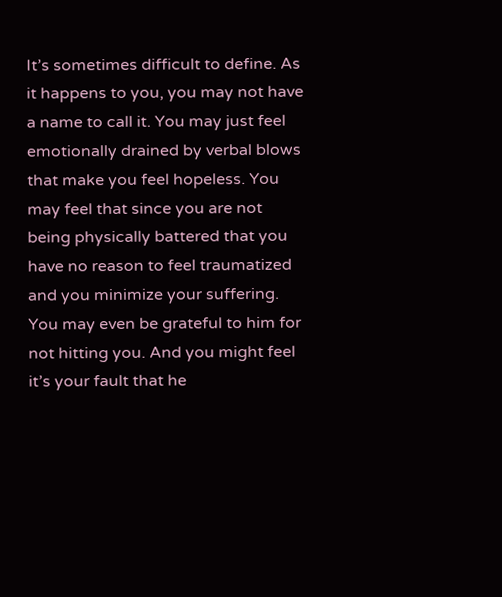It’s sometimes difficult to define. As it happens to you, you may not have a name to call it. You may just feel emotionally drained by verbal blows that make you feel hopeless. You may feel that since you are not being physically battered that you have no reason to feel traumatized and you minimize your suffering. You may even be grateful to him for not hitting you. And you might feel it’s your fault that he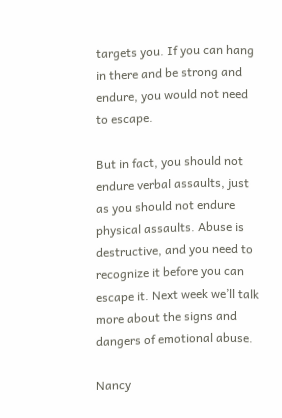targets you. If you can hang in there and be strong and endure, you would not need to escape.

But in fact, you should not endure verbal assaults, just as you should not endure physical assaults. Abuse is destructive, and you need to recognize it before you can escape it. Next week we’ll talk more about the signs and dangers of emotional abuse.

Nancy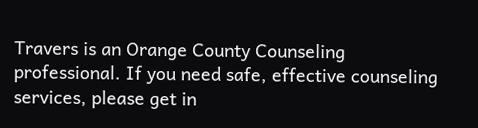Travers is an Orange County Counseling professional. If you need safe, effective counseling services, please get in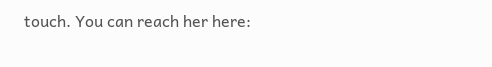touch. You can reach her here: